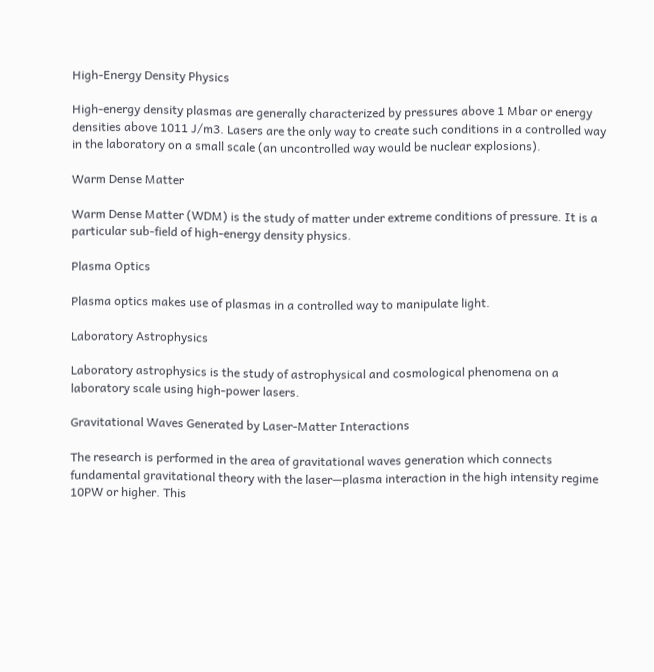High-Energy Density Physics

High-energy density plasmas are generally characterized by pressures above 1 Mbar or energy densities above 1011 J/m3. Lasers are the only way to create such conditions in a controlled way in the laboratory on a small scale (an uncontrolled way would be nuclear explosions).

Warm Dense Matter

Warm Dense Matter (WDM) is the study of matter under extreme conditions of pressure. It is a particular sub-field of high-energy density physics.

Plasma Optics

Plasma optics makes use of plasmas in a controlled way to manipulate light.

Laboratory Astrophysics

Laboratory astrophysics is the study of astrophysical and cosmological phenomena on a laboratory scale using high-power lasers.

Gravitational Waves Generated by Laser-Matter Interactions

The research is performed in the area of gravitational waves generation which connects fundamental gravitational theory with the laser—plasma interaction in the high intensity regime 10PW or higher. This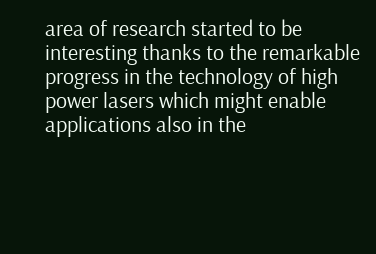area of research started to be interesting thanks to the remarkable progress in the technology of high power lasers which might enable applications also in the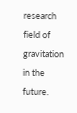research field of gravitation in the future.